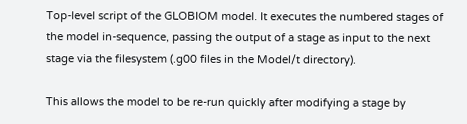Top-level script of the GLOBIOM model. It executes the numbered stages of the model in-sequence, passing the output of a stage as input to the next stage via the filesystem (.g00 files in the Model/t directory).

This allows the model to be re-run quickly after modifying a stage by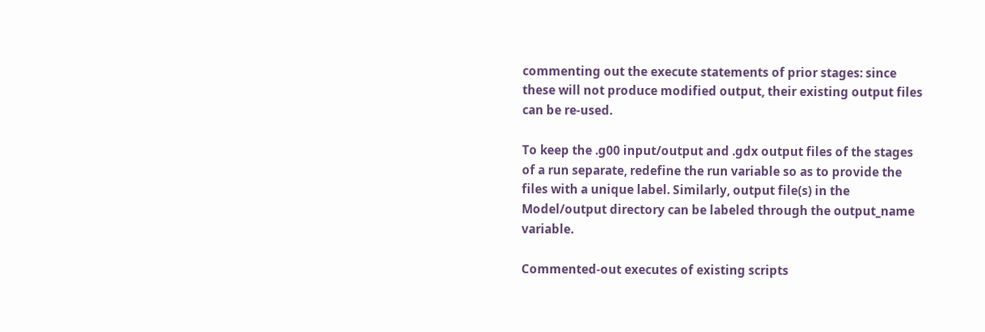commenting out the execute statements of prior stages: since these will not produce modified output, their existing output files can be re-used.

To keep the .g00 input/output and .gdx output files of the stages of a run separate, redefine the run variable so as to provide the files with a unique label. Similarly, output file(s) in the Model/output directory can be labeled through the output_name variable.

Commented-out executes of existing scripts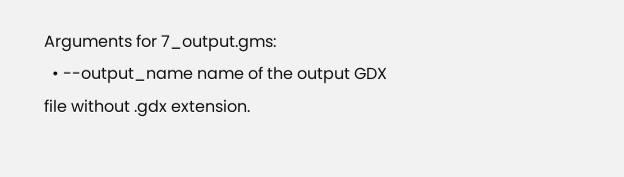Arguments for 7_output.gms:
  • --output_name name of the output GDX file without .gdx extension.